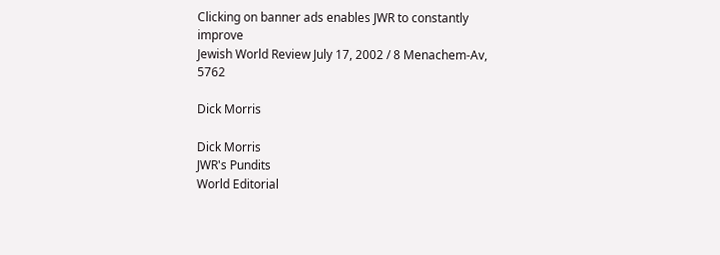Clicking on banner ads enables JWR to constantly improve
Jewish World Review July 17, 2002 / 8 Menachem-Av, 5762

Dick Morris

Dick Morris
JWR's Pundits
World Editorial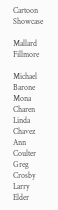Cartoon Showcase

Mallard Fillmore

Michael Barone
Mona Charen
Linda Chavez
Ann Coulter
Greg Crosby
Larry Elder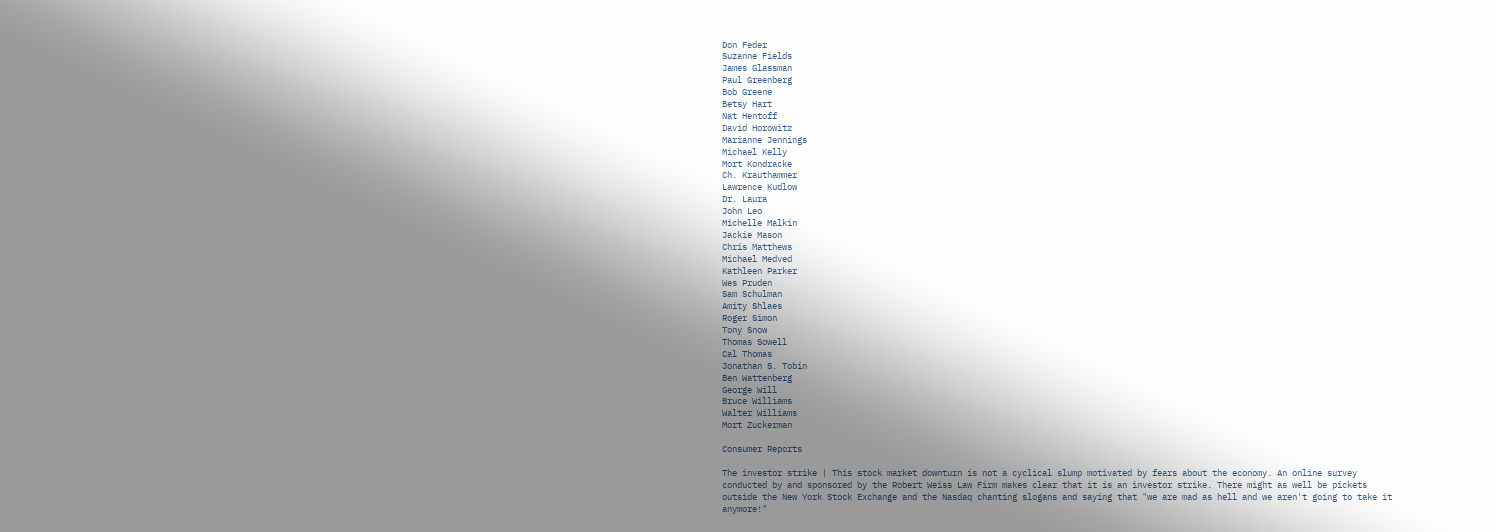Don Feder
Suzanne Fields
James Glassman
Paul Greenberg
Bob Greene
Betsy Hart
Nat Hentoff
David Horowitz
Marianne Jennings
Michael Kelly
Mort Kondracke
Ch. Krauthammer
Lawrence Kudlow
Dr. Laura
John Leo
Michelle Malkin
Jackie Mason
Chris Matthews
Michael Medved
Kathleen Parker
Wes Pruden
Sam Schulman
Amity Shlaes
Roger Simon
Tony Snow
Thomas Sowell
Cal Thomas
Jonathan S. Tobin
Ben Wattenberg
George Will
Bruce Williams
Walter Williams
Mort Zuckerman

Consumer Reports

The investor strike | This stock market downturn is not a cyclical slump motivated by fears about the economy. An online survey conducted by and sponsored by the Robert Weiss Law Firm makes clear that it is an investor strike. There might as well be pickets outside the New York Stock Exchange and the Nasdaq chanting slogans and saying that "we are mad as hell and we aren't going to take it anymore!"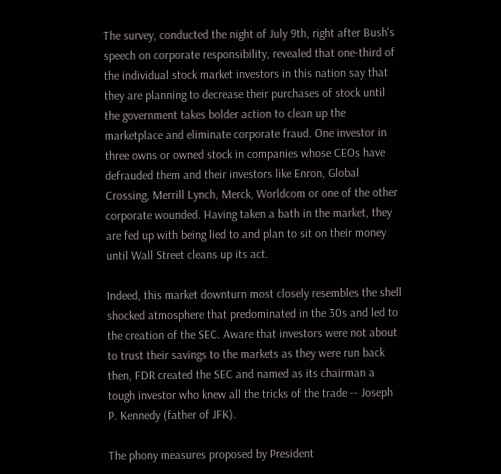The survey, conducted the night of July 9th, right after Bush's speech on corporate responsibility, revealed that one-third of the individual stock market investors in this nation say that they are planning to decrease their purchases of stock until the government takes bolder action to clean up the marketplace and eliminate corporate fraud. One investor in three owns or owned stock in companies whose CEOs have defrauded them and their investors like Enron, Global Crossing, Merrill Lynch, Merck, Worldcom or one of the other corporate wounded. Having taken a bath in the market, they are fed up with being lied to and plan to sit on their money until Wall Street cleans up its act.

Indeed, this market downturn most closely resembles the shell shocked atmosphere that predominated in the 30s and led to the creation of the SEC. Aware that investors were not about to trust their savings to the markets as they were run back then, FDR created the SEC and named as its chairman a tough investor who knew all the tricks of the trade -- Joseph P. Kennedy (father of JFK).

The phony measures proposed by President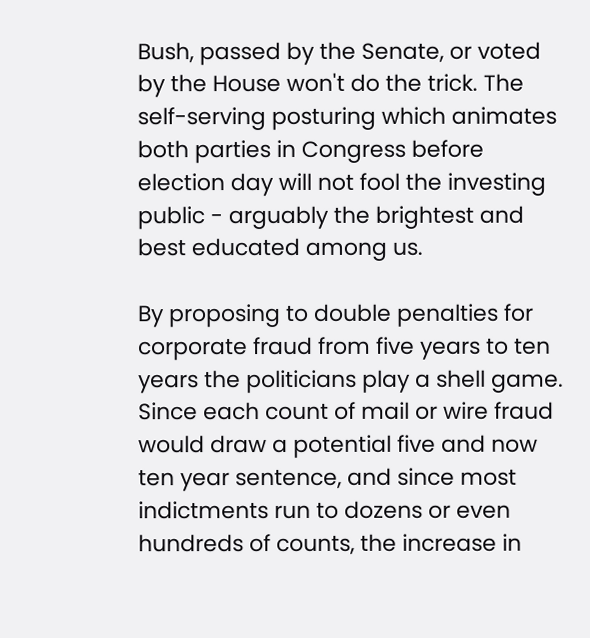Bush, passed by the Senate, or voted by the House won't do the trick. The self-serving posturing which animates both parties in Congress before election day will not fool the investing public - arguably the brightest and best educated among us.

By proposing to double penalties for corporate fraud from five years to ten years the politicians play a shell game. Since each count of mail or wire fraud would draw a potential five and now ten year sentence, and since most indictments run to dozens or even hundreds of counts, the increase in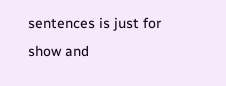sentences is just for show and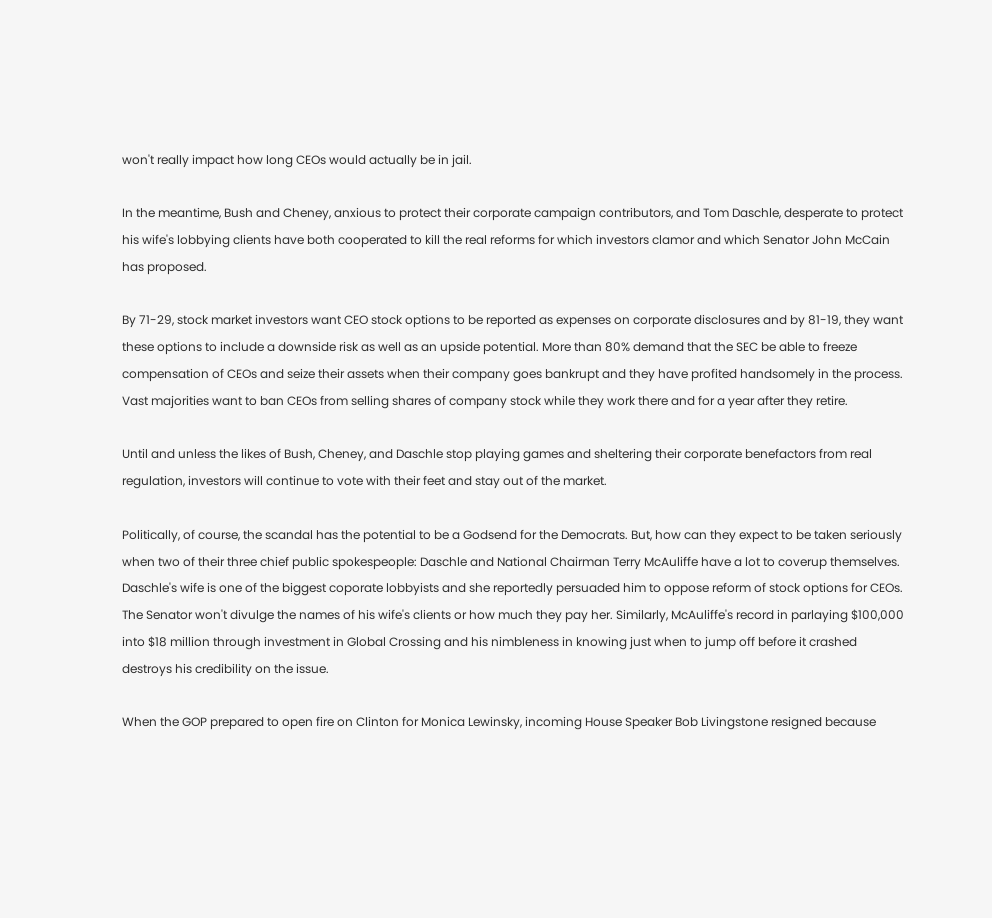won't really impact how long CEOs would actually be in jail.

In the meantime, Bush and Cheney, anxious to protect their corporate campaign contributors, and Tom Daschle, desperate to protect his wife's lobbying clients have both cooperated to kill the real reforms for which investors clamor and which Senator John McCain has proposed.

By 71-29, stock market investors want CEO stock options to be reported as expenses on corporate disclosures and by 81-19, they want these options to include a downside risk as well as an upside potential. More than 80% demand that the SEC be able to freeze compensation of CEOs and seize their assets when their company goes bankrupt and they have profited handsomely in the process. Vast majorities want to ban CEOs from selling shares of company stock while they work there and for a year after they retire.

Until and unless the likes of Bush, Cheney, and Daschle stop playing games and sheltering their corporate benefactors from real regulation, investors will continue to vote with their feet and stay out of the market.

Politically, of course, the scandal has the potential to be a Godsend for the Democrats. But, how can they expect to be taken seriously when two of their three chief public spokespeople: Daschle and National Chairman Terry McAuliffe have a lot to coverup themselves. Daschle's wife is one of the biggest coporate lobbyists and she reportedly persuaded him to oppose reform of stock options for CEOs. The Senator won't divulge the names of his wife's clients or how much they pay her. Similarly, McAuliffe's record in parlaying $100,000 into $18 million through investment in Global Crossing and his nimbleness in knowing just when to jump off before it crashed destroys his credibility on the issue.

When the GOP prepared to open fire on Clinton for Monica Lewinsky, incoming House Speaker Bob Livingstone resigned because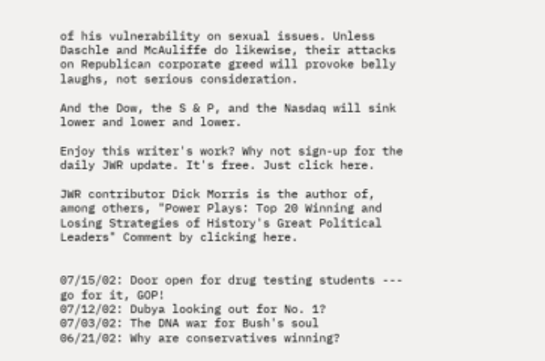of his vulnerability on sexual issues. Unless Daschle and McAuliffe do likewise, their attacks on Republican corporate greed will provoke belly laughs, not serious consideration.

And the Dow, the S & P, and the Nasdaq will sink lower and lower and lower.

Enjoy this writer's work? Why not sign-up for the daily JWR update. It's free. Just click here.

JWR contributor Dick Morris is the author of, among others, "Power Plays: Top 20 Winning and Losing Strategies of History's Great Political Leaders" Comment by clicking here.


07/15/02: Door open for drug testing students --- go for it, GOP!
07/12/02: Dubya looking out for No. 1?
07/03/02: The DNA war for Bush's soul
06/21/02: Why are conservatives winning?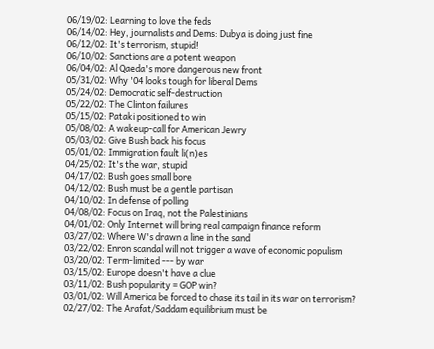06/19/02: Learning to love the feds
06/14/02: Hey, journalists and Dems: Dubya is doing just fine
06/12/02: It's terrorism, stupid!
06/10/02: Sanctions are a potent weapon
06/04/02: Al Qaeda's more dangerous new front
05/31/02: Why '04 looks tough for liberal Dems
05/24/02: Democratic self-destruction
05/22/02: The Clinton failures
05/15/02: Pataki positioned to win
05/08/02: A wakeup-call for American Jewry
05/03/02: Give Bush back his focus
05/01/02: Immigration fault li(n)es
04/25/02: It's the war, stupid
04/17/02: Bush goes small bore
04/12/02: Bush must be a gentle partisan
04/10/02: In defense of polling
04/08/02: Focus on Iraq, not the Palestinians
04/01/02: Only Internet will bring real campaign finance reform
03/27/02: Where W's drawn a line in the sand
03/22/02: Enron scandal will not trigger a wave of economic populism
03/20/02: Term-limited --- by war
03/15/02: Europe doesn't have a clue
03/11/02: Bush popularity = GOP win?
03/01/02: Will America be forced to chase its tail in its war on terrorism?
02/27/02: The Arafat/Saddam equilibrium must be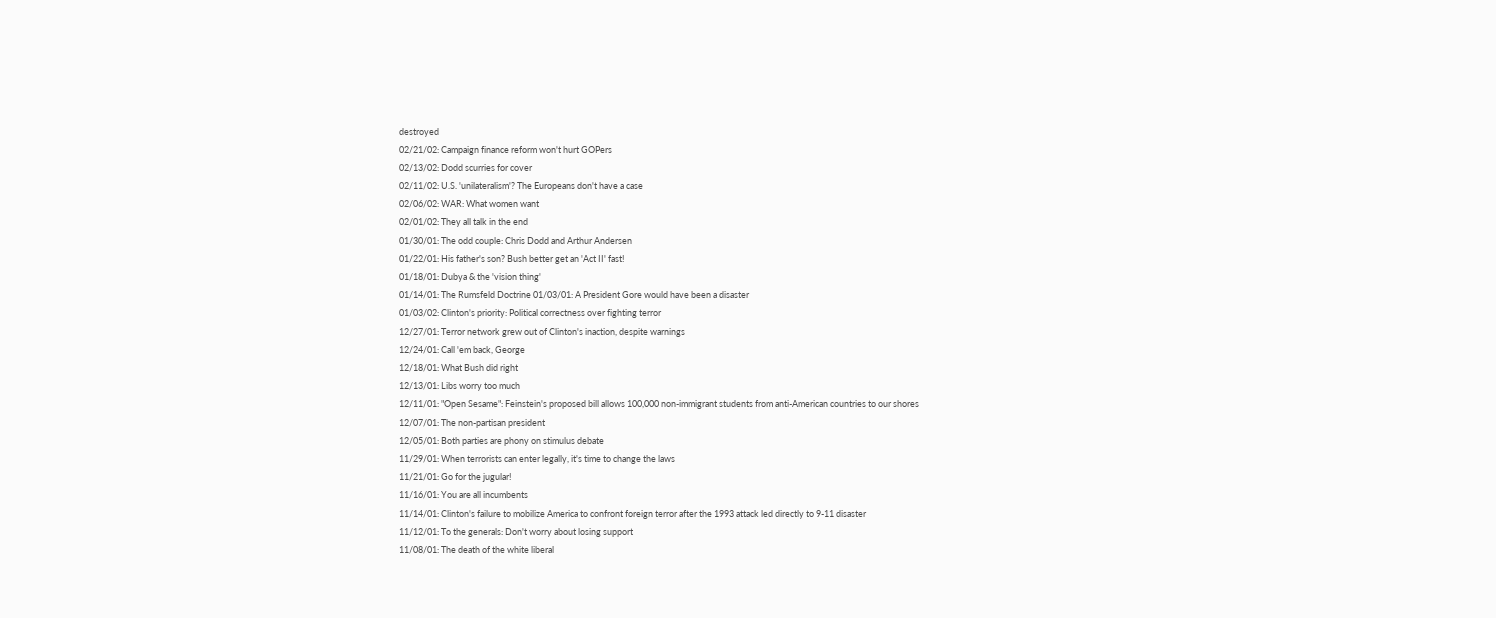destroyed
02/21/02: Campaign finance reform won't hurt GOPers
02/13/02: Dodd scurries for cover
02/11/02: U.S. 'unilateralism'? The Europeans don't have a case
02/06/02: WAR: What women want
02/01/02: They all talk in the end
01/30/01: The odd couple: Chris Dodd and Arthur Andersen
01/22/01: His father's son? Bush better get an 'Act II' fast!
01/18/01: Dubya & the 'vision thing'
01/14/01: The Rumsfeld Doctrine 01/03/01: A President Gore would have been a disaster
01/03/02: Clinton's priority: Political correctness over fighting terror
12/27/01: Terror network grew out of Clinton's inaction, despite warnings
12/24/01: Call 'em back, George
12/18/01: What Bush did right
12/13/01: Libs worry too much
12/11/01: "Open Sesame": Feinstein's proposed bill allows 100,000 non-immigrant students from anti-American countries to our shores
12/07/01: The non-partisan president
12/05/01: Both parties are phony on stimulus debate
11/29/01: When terrorists can enter legally, it's time to change the laws
11/21/01: Go for the jugular!
11/16/01: You are all incumbents
11/14/01: Clinton's failure to mobilize America to confront foreign terror after the 1993 attack led directly to 9-11 disaster
11/12/01: To the generals: Don't worry about losing support
11/08/01: The death of the white liberal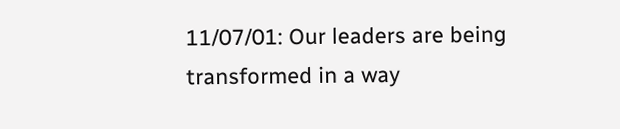11/07/01: Our leaders are being transformed in a way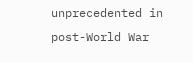unprecedented in post-World War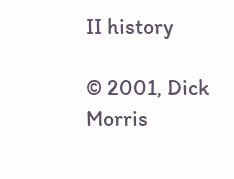II history

© 2001, Dick Morris